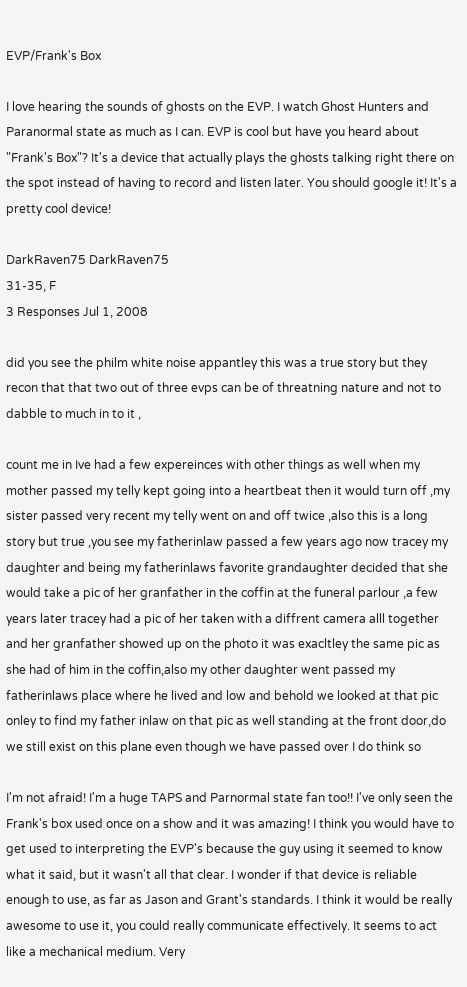EVP/Frank's Box

I love hearing the sounds of ghosts on the EVP. I watch Ghost Hunters and Paranormal state as much as I can. EVP is cool but have you heard about "Frank's Box"? It's a device that actually plays the ghosts talking right there on the spot instead of having to record and listen later. You should google it! It's a pretty cool device!

DarkRaven75 DarkRaven75
31-35, F
3 Responses Jul 1, 2008

did you see the philm white noise appantley this was a true story but they recon that that two out of three evps can be of threatning nature and not to dabble to much in to it ,

count me in Ive had a few expereinces with other things as well when my mother passed my telly kept going into a heartbeat then it would turn off ,my sister passed very recent my telly went on and off twice ,also this is a long story but true ,you see my fatherinlaw passed a few years ago now tracey my daughter and being my fatherinlaws favorite grandaughter decided that she would take a pic of her granfather in the coffin at the funeral parlour ,a few years later tracey had a pic of her taken with a diffrent camera alll together and her granfather showed up on the photo it was exacltley the same pic as she had of him in the coffin,also my other daughter went passed my fatherinlaws place where he lived and low and behold we looked at that pic onley to find my father inlaw on that pic as well standing at the front door,do we still exist on this plane even though we have passed over I do think so

I'm not afraid! I'm a huge TAPS and Parnormal state fan too!! I've only seen the Frank's box used once on a show and it was amazing! I think you would have to get used to interpreting the EVP's because the guy using it seemed to know what it said, but it wasn't all that clear. I wonder if that device is reliable enough to use, as far as Jason and Grant's standards. I think it would be really awesome to use it, you could really communicate effectively. It seems to act like a mechanical medium. Very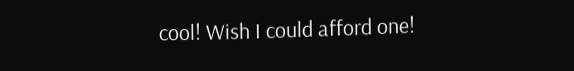cool! Wish I could afford one!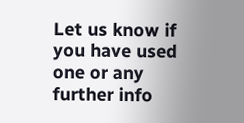Let us know if you have used one or any further info